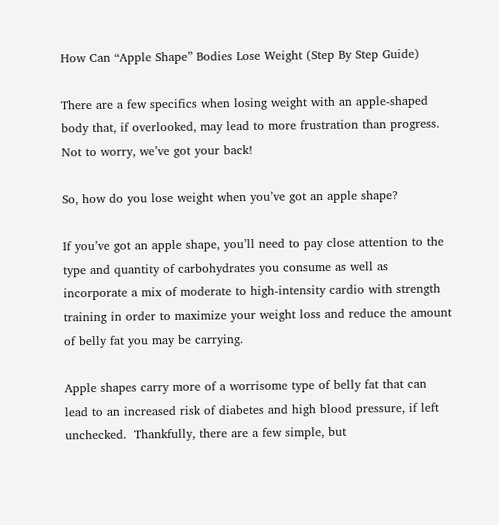How Can “Apple Shape” Bodies Lose Weight (Step By Step Guide)

There are a few specifics when losing weight with an apple-shaped body that, if overlooked, may lead to more frustration than progress.  Not to worry, we’ve got your back!

So, how do you lose weight when you’ve got an apple shape?

If you’ve got an apple shape, you’ll need to pay close attention to the type and quantity of carbohydrates you consume as well as incorporate a mix of moderate to high-intensity cardio with strength training in order to maximize your weight loss and reduce the amount of belly fat you may be carrying.

Apple shapes carry more of a worrisome type of belly fat that can lead to an increased risk of diabetes and high blood pressure, if left unchecked.  Thankfully, there are a few simple, but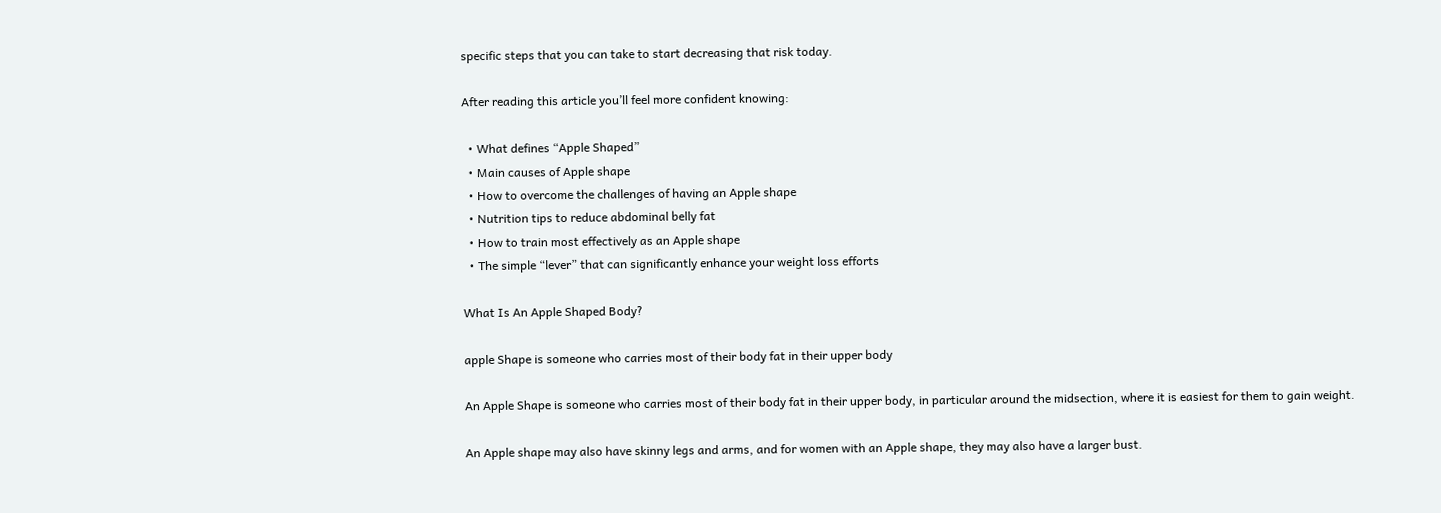specific steps that you can take to start decreasing that risk today.

After reading this article you’ll feel more confident knowing:

  • What defines “Apple Shaped”
  • Main causes of Apple shape
  • How to overcome the challenges of having an Apple shape
  • Nutrition tips to reduce abdominal belly fat
  • How to train most effectively as an Apple shape
  • The simple “lever” that can significantly enhance your weight loss efforts

What Is An Apple Shaped Body?

apple Shape is someone who carries most of their body fat in their upper body

An Apple Shape is someone who carries most of their body fat in their upper body, in particular around the midsection, where it is easiest for them to gain weight.

An Apple shape may also have skinny legs and arms, and for women with an Apple shape, they may also have a larger bust.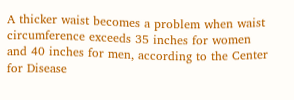A thicker waist becomes a problem when waist circumference exceeds 35 inches for women and 40 inches for men, according to the Center for Disease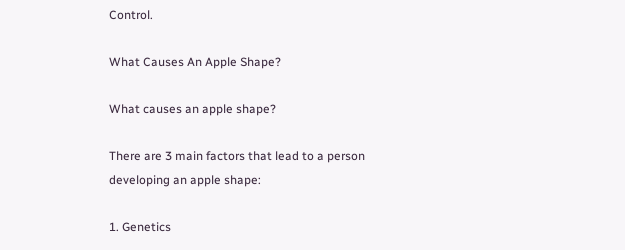Control.

What Causes An Apple Shape?

What causes an apple shape?

There are 3 main factors that lead to a person developing an apple shape:

1. Genetics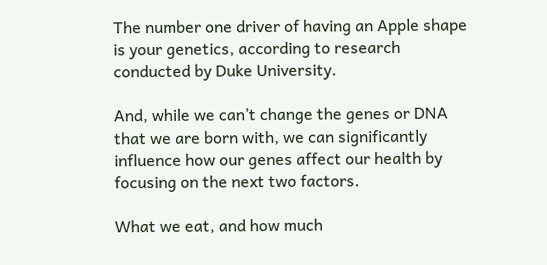The number one driver of having an Apple shape is your genetics, according to research conducted by Duke University.

And, while we can’t change the genes or DNA that we are born with, we can significantly influence how our genes affect our health by focusing on the next two factors.

What we eat, and how much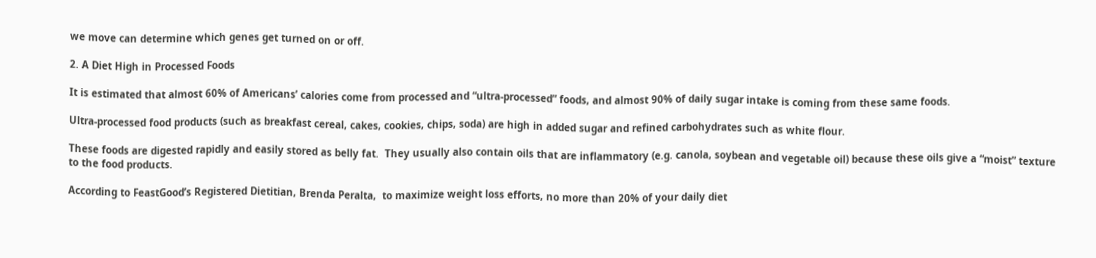we move can determine which genes get turned on or off.

2. A Diet High in Processed Foods

It is estimated that almost 60% of Americans’ calories come from processed and “ultra-processed” foods, and almost 90% of daily sugar intake is coming from these same foods.

Ultra-processed food products (such as breakfast cereal, cakes, cookies, chips, soda) are high in added sugar and refined carbohydrates such as white flour.

These foods are digested rapidly and easily stored as belly fat.  They usually also contain oils that are inflammatory (e.g. canola, soybean and vegetable oil) because these oils give a “moist” texture to the food products.

According to FeastGood’s Registered Dietitian, Brenda Peralta,  to maximize weight loss efforts, no more than 20% of your daily diet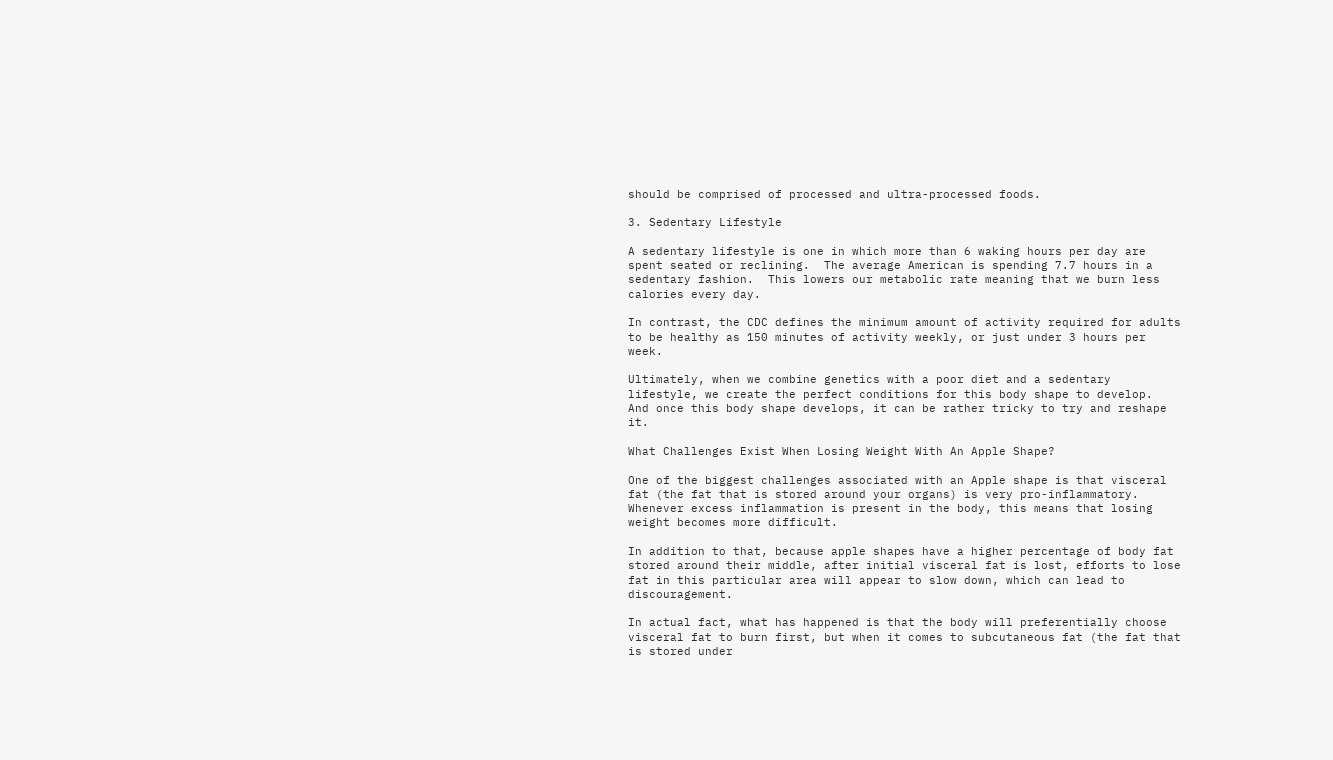should be comprised of processed and ultra-processed foods.

3. Sedentary Lifestyle

A sedentary lifestyle is one in which more than 6 waking hours per day are spent seated or reclining.  The average American is spending 7.7 hours in a sedentary fashion.  This lowers our metabolic rate meaning that we burn less calories every day.

In contrast, the CDC defines the minimum amount of activity required for adults to be healthy as 150 minutes of activity weekly, or just under 3 hours per week.

Ultimately, when we combine genetics with a poor diet and a sedentary lifestyle, we create the perfect conditions for this body shape to develop.  And once this body shape develops, it can be rather tricky to try and reshape it.

What Challenges Exist When Losing Weight With An Apple Shape?

One of the biggest challenges associated with an Apple shape is that visceral fat (the fat that is stored around your organs) is very pro-inflammatory.  Whenever excess inflammation is present in the body, this means that losing weight becomes more difficult.

In addition to that, because apple shapes have a higher percentage of body fat stored around their middle, after initial visceral fat is lost, efforts to lose fat in this particular area will appear to slow down, which can lead to discouragement.

In actual fact, what has happened is that the body will preferentially choose visceral fat to burn first, but when it comes to subcutaneous fat (the fat that is stored under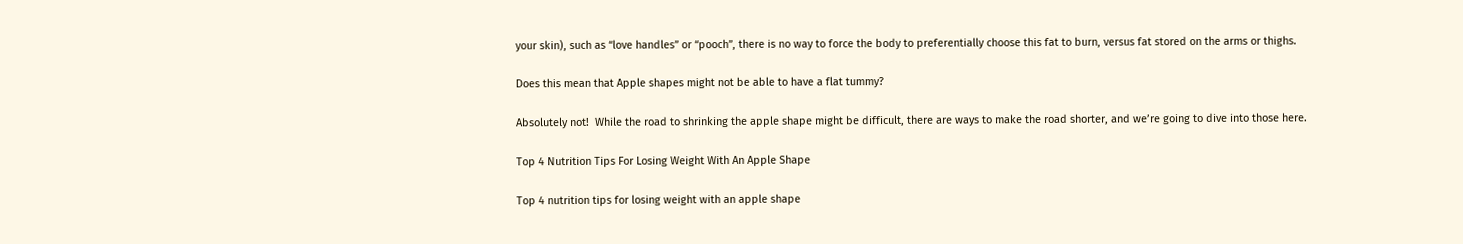your skin), such as “love handles” or “pooch”, there is no way to force the body to preferentially choose this fat to burn, versus fat stored on the arms or thighs.

Does this mean that Apple shapes might not be able to have a flat tummy?

Absolutely not!  While the road to shrinking the apple shape might be difficult, there are ways to make the road shorter, and we’re going to dive into those here.

Top 4 Nutrition Tips For Losing Weight With An Apple Shape

Top 4 nutrition tips for losing weight with an apple shape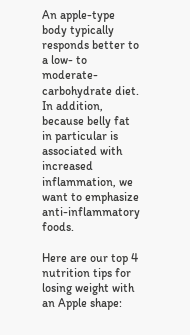An apple-type body typically responds better to a low- to moderate- carbohydrate diet. In addition, because belly fat in particular is associated with increased inflammation, we want to emphasize anti-inflammatory foods.

Here are our top 4 nutrition tips for losing weight with an Apple shape: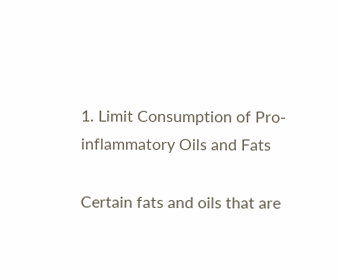1. Limit Consumption of Pro-inflammatory Oils and Fats

Certain fats and oils that are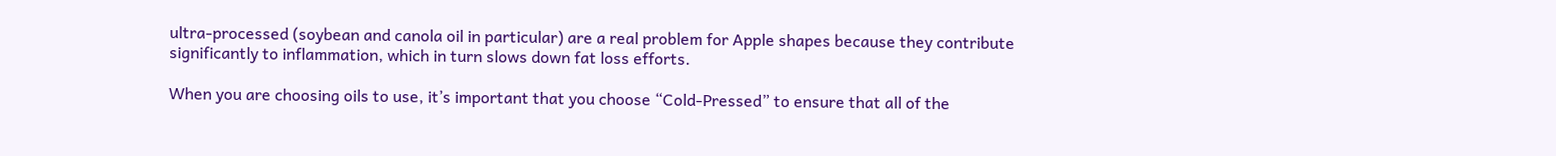ultra-processed (soybean and canola oil in particular) are a real problem for Apple shapes because they contribute significantly to inflammation, which in turn slows down fat loss efforts.

When you are choosing oils to use, it’s important that you choose “Cold-Pressed” to ensure that all of the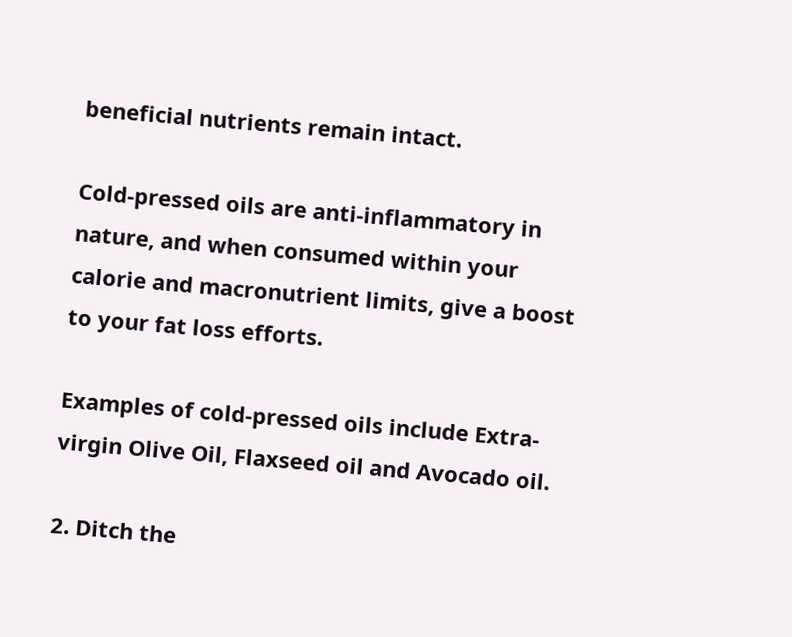beneficial nutrients remain intact.

Cold-pressed oils are anti-inflammatory in nature, and when consumed within your calorie and macronutrient limits, give a boost to your fat loss efforts.

Examples of cold-pressed oils include Extra-virgin Olive Oil, Flaxseed oil and Avocado oil.

2. Ditch the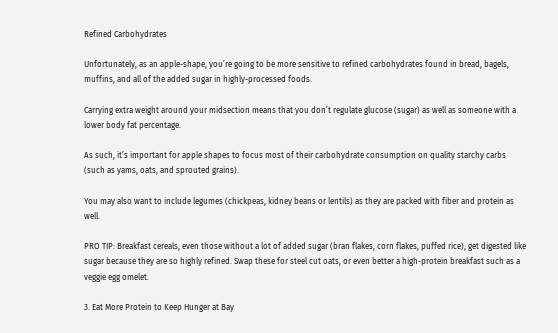Refined Carbohydrates

Unfortunately, as an apple-shape, you’re going to be more sensitive to refined carbohydrates found in bread, bagels, muffins, and all of the added sugar in highly-processed foods.

Carrying extra weight around your midsection means that you don’t regulate glucose (sugar) as well as someone with a lower body fat percentage.

As such, it’s important for apple shapes to focus most of their carbohydrate consumption on quality starchy carbs (such as yams, oats, and sprouted grains).

You may also want to include legumes (chickpeas, kidney beans or lentils) as they are packed with fiber and protein as well.

PRO TIP: Breakfast cereals, even those without a lot of added sugar (bran flakes, corn flakes, puffed rice), get digested like sugar because they are so highly refined. Swap these for steel cut oats, or even better a high-protein breakfast such as a veggie egg omelet.

3. Eat More Protein to Keep Hunger at Bay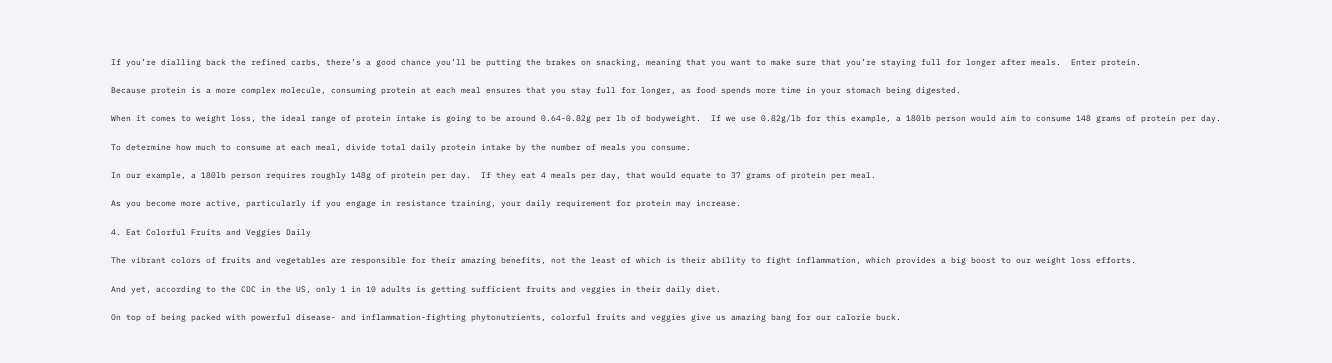If you’re dialling back the refined carbs, there’s a good chance you’ll be putting the brakes on snacking, meaning that you want to make sure that you’re staying full for longer after meals.  Enter protein.

Because protein is a more complex molecule, consuming protein at each meal ensures that you stay full for longer, as food spends more time in your stomach being digested.

When it comes to weight loss, the ideal range of protein intake is going to be around 0.64-0.82g per lb of bodyweight.  If we use 0.82g/lb for this example, a 180lb person would aim to consume 148 grams of protein per day.

To determine how much to consume at each meal, divide total daily protein intake by the number of meals you consume.

In our example, a 180lb person requires roughly 148g of protein per day.  If they eat 4 meals per day, that would equate to 37 grams of protein per meal.

As you become more active, particularly if you engage in resistance training, your daily requirement for protein may increase.

4. Eat Colorful Fruits and Veggies Daily

The vibrant colors of fruits and vegetables are responsible for their amazing benefits, not the least of which is their ability to fight inflammation, which provides a big boost to our weight loss efforts.

And yet, according to the CDC in the US, only 1 in 10 adults is getting sufficient fruits and veggies in their daily diet.

On top of being packed with powerful disease- and inflammation-fighting phytonutrients, colorful fruits and veggies give us amazing bang for our calorie buck.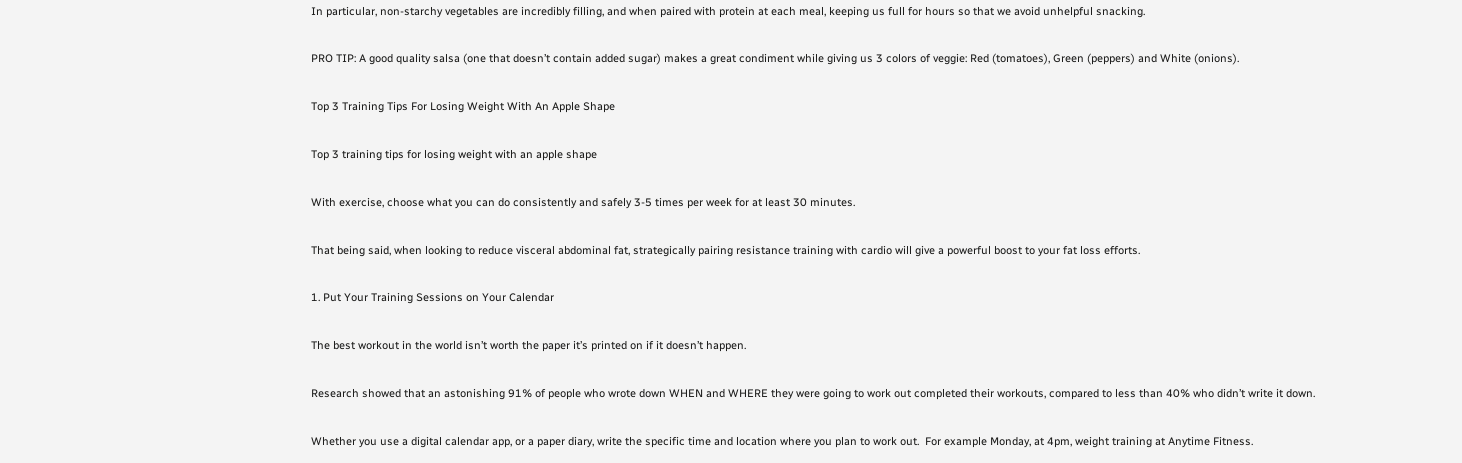In particular, non-starchy vegetables are incredibly filling, and when paired with protein at each meal, keeping us full for hours so that we avoid unhelpful snacking.

PRO TIP: A good quality salsa (one that doesn’t contain added sugar) makes a great condiment while giving us 3 colors of veggie: Red (tomatoes), Green (peppers) and White (onions).

Top 3 Training Tips For Losing Weight With An Apple Shape

Top 3 training tips for losing weight with an apple shape

With exercise, choose what you can do consistently and safely 3-5 times per week for at least 30 minutes.

That being said, when looking to reduce visceral abdominal fat, strategically pairing resistance training with cardio will give a powerful boost to your fat loss efforts.

1. Put Your Training Sessions on Your Calendar

The best workout in the world isn’t worth the paper it’s printed on if it doesn’t happen.

Research showed that an astonishing 91% of people who wrote down WHEN and WHERE they were going to work out completed their workouts, compared to less than 40% who didn’t write it down.

Whether you use a digital calendar app, or a paper diary, write the specific time and location where you plan to work out.  For example Monday, at 4pm, weight training at Anytime Fitness.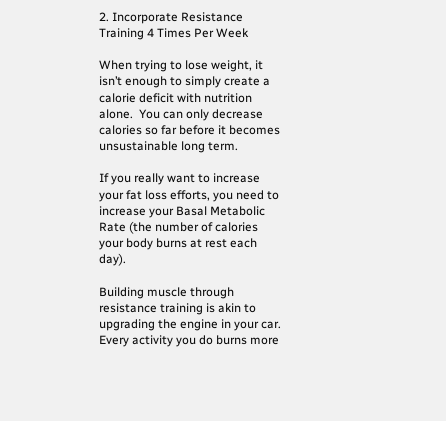2. Incorporate Resistance Training 4 Times Per Week

When trying to lose weight, it isn’t enough to simply create a calorie deficit with nutrition alone.  You can only decrease calories so far before it becomes unsustainable long term.

If you really want to increase your fat loss efforts, you need to increase your Basal Metabolic Rate (the number of calories your body burns at rest each day).

Building muscle through resistance training is akin to upgrading the engine in your car. Every activity you do burns more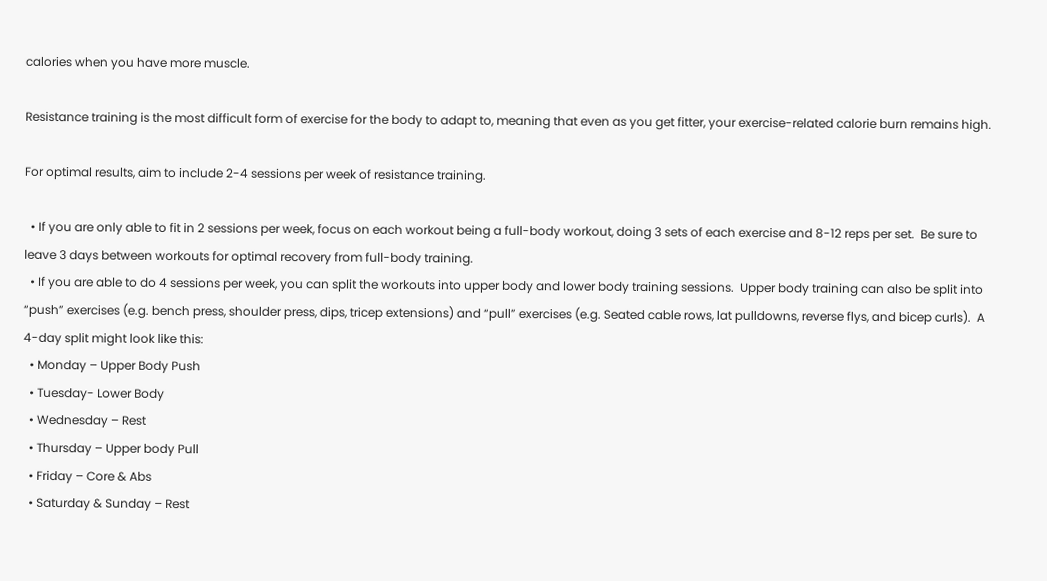calories when you have more muscle.

Resistance training is the most difficult form of exercise for the body to adapt to, meaning that even as you get fitter, your exercise-related calorie burn remains high.

For optimal results, aim to include 2-4 sessions per week of resistance training.

  • If you are only able to fit in 2 sessions per week, focus on each workout being a full-body workout, doing 3 sets of each exercise and 8-12 reps per set.  Be sure to leave 3 days between workouts for optimal recovery from full-body training.
  • If you are able to do 4 sessions per week, you can split the workouts into upper body and lower body training sessions.  Upper body training can also be split into “push” exercises (e.g. bench press, shoulder press, dips, tricep extensions) and “pull” exercises (e.g. Seated cable rows, lat pulldowns, reverse flys, and bicep curls).  A 4-day split might look like this:
  • Monday – Upper Body Push
  • Tuesday- Lower Body
  • Wednesday – Rest
  • Thursday – Upper body Pull
  • Friday – Core & Abs
  • Saturday & Sunday – Rest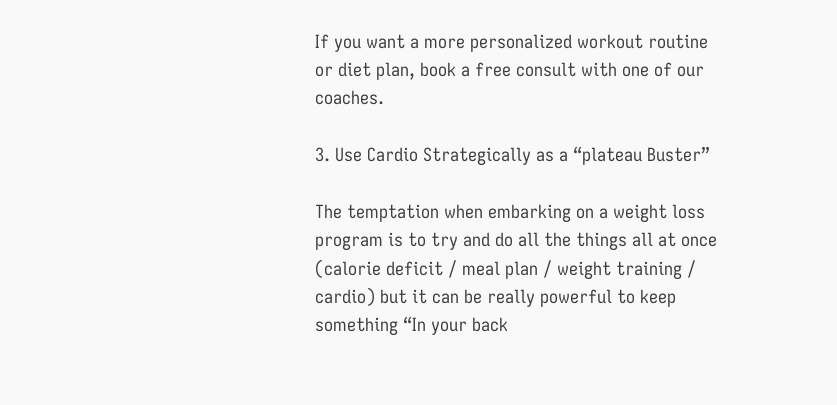If you want a more personalized workout routine or diet plan, book a free consult with one of our coaches.

3. Use Cardio Strategically as a “plateau Buster”

The temptation when embarking on a weight loss program is to try and do all the things all at once (calorie deficit / meal plan / weight training / cardio) but it can be really powerful to keep something “In your back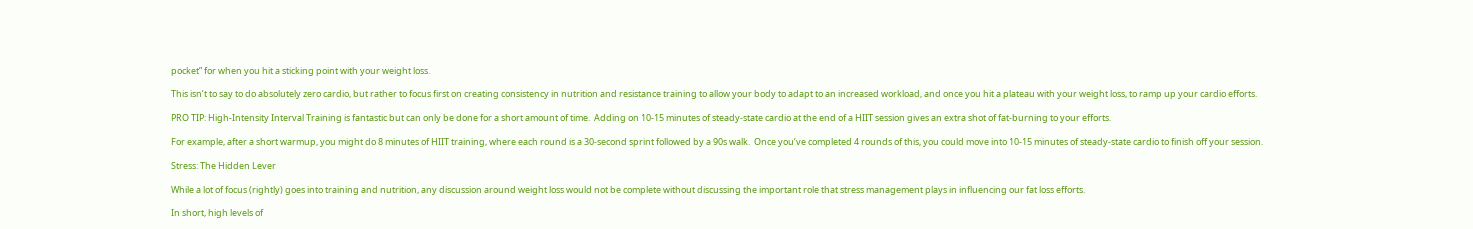pocket” for when you hit a sticking point with your weight loss.

This isn’t to say to do absolutely zero cardio, but rather to focus first on creating consistency in nutrition and resistance training to allow your body to adapt to an increased workload, and once you hit a plateau with your weight loss, to ramp up your cardio efforts.

PRO TIP: High-Intensity Interval Training is fantastic but can only be done for a short amount of time.  Adding on 10-15 minutes of steady-state cardio at the end of a HIIT session gives an extra shot of fat-burning to your efforts.

For example, after a short warmup, you might do 8 minutes of HIIT training, where each round is a 30-second sprint followed by a 90s walk.  Once you’ve completed 4 rounds of this, you could move into 10-15 minutes of steady-state cardio to finish off your session.

Stress: The Hidden Lever

While a lot of focus (rightly) goes into training and nutrition, any discussion around weight loss would not be complete without discussing the important role that stress management plays in influencing our fat loss efforts.

In short, high levels of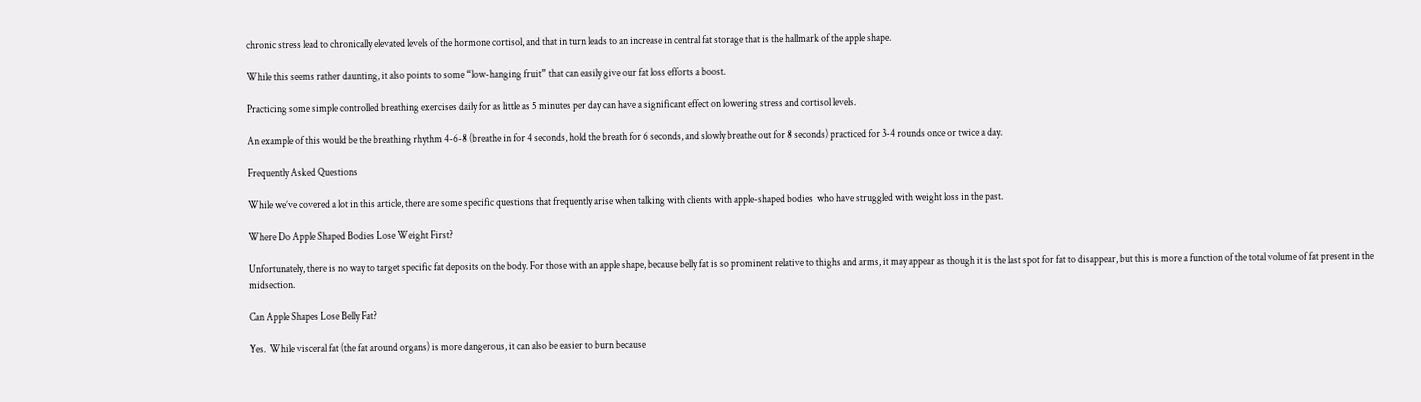chronic stress lead to chronically elevated levels of the hormone cortisol, and that in turn leads to an increase in central fat storage that is the hallmark of the apple shape.

While this seems rather daunting, it also points to some “low-hanging fruit” that can easily give our fat loss efforts a boost.

Practicing some simple controlled breathing exercises daily for as little as 5 minutes per day can have a significant effect on lowering stress and cortisol levels.

An example of this would be the breathing rhythm 4-6-8 (breathe in for 4 seconds, hold the breath for 6 seconds, and slowly breathe out for 8 seconds) practiced for 3-4 rounds once or twice a day.

Frequently Asked Questions

While we’ve covered a lot in this article, there are some specific questions that frequently arise when talking with clients with apple-shaped bodies  who have struggled with weight loss in the past.

Where Do Apple Shaped Bodies Lose Weight First?

Unfortunately, there is no way to target specific fat deposits on the body. For those with an apple shape, because belly fat is so prominent relative to thighs and arms, it may appear as though it is the last spot for fat to disappear, but this is more a function of the total volume of fat present in the midsection.

Can Apple Shapes Lose Belly Fat?

Yes.  While visceral fat (the fat around organs) is more dangerous, it can also be easier to burn because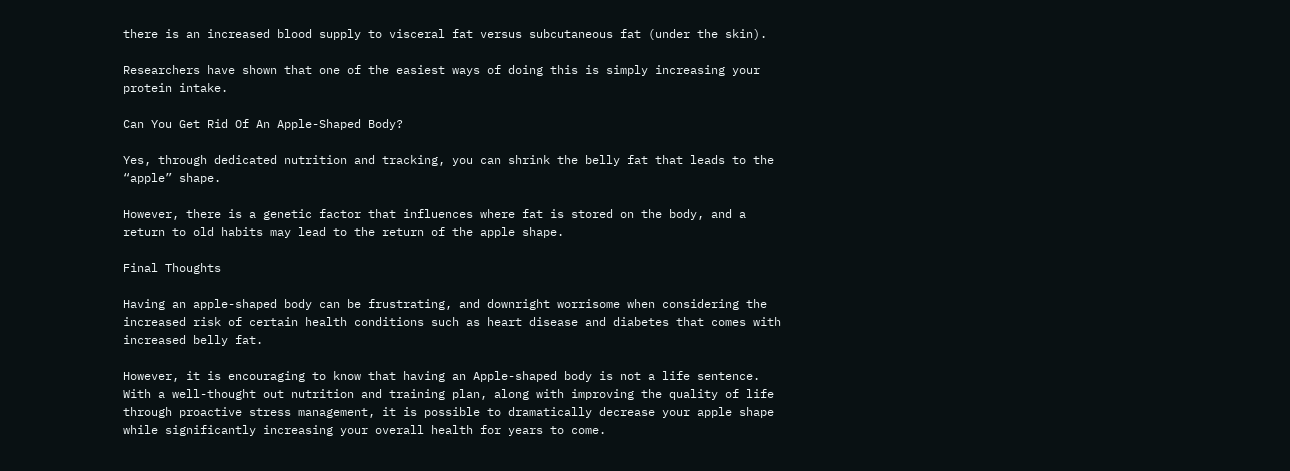there is an increased blood supply to visceral fat versus subcutaneous fat (under the skin).

Researchers have shown that one of the easiest ways of doing this is simply increasing your protein intake.

Can You Get Rid Of An Apple-Shaped Body?

Yes, through dedicated nutrition and tracking, you can shrink the belly fat that leads to the “apple” shape.

However, there is a genetic factor that influences where fat is stored on the body, and a return to old habits may lead to the return of the apple shape.

Final Thoughts

Having an apple-shaped body can be frustrating, and downright worrisome when considering the increased risk of certain health conditions such as heart disease and diabetes that comes with increased belly fat.

However, it is encouraging to know that having an Apple-shaped body is not a life sentence. With a well-thought out nutrition and training plan, along with improving the quality of life through proactive stress management, it is possible to dramatically decrease your apple shape while significantly increasing your overall health for years to come.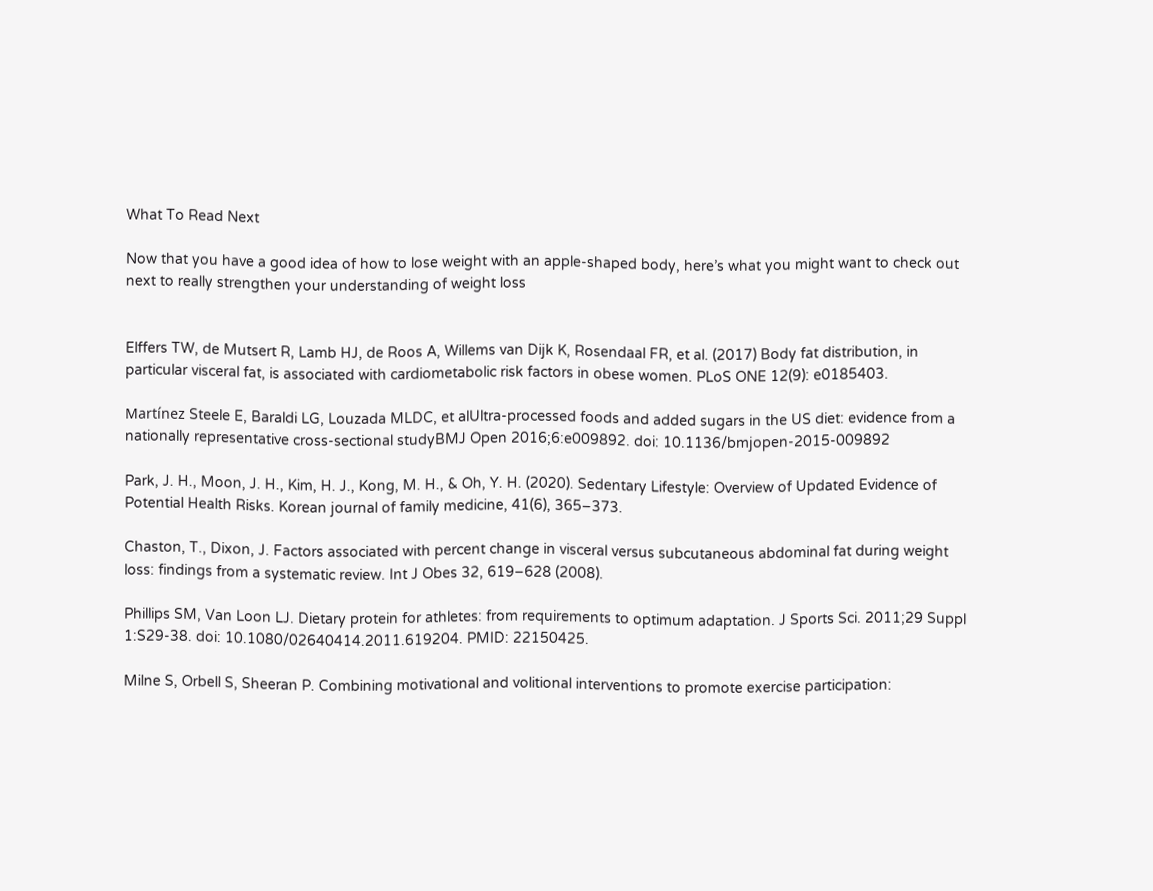What To Read Next

Now that you have a good idea of how to lose weight with an apple-shaped body, here’s what you might want to check out next to really strengthen your understanding of weight loss


Elffers TW, de Mutsert R, Lamb HJ, de Roos A, Willems van Dijk K, Rosendaal FR, et al. (2017) Body fat distribution, in particular visceral fat, is associated with cardiometabolic risk factors in obese women. PLoS ONE 12(9): e0185403.

Martínez Steele E, Baraldi LG, Louzada MLDC, et alUltra-processed foods and added sugars in the US diet: evidence from a nationally representative cross-sectional studyBMJ Open 2016;6:e009892. doi: 10.1136/bmjopen-2015-009892

Park, J. H., Moon, J. H., Kim, H. J., Kong, M. H., & Oh, Y. H. (2020). Sedentary Lifestyle: Overview of Updated Evidence of Potential Health Risks. Korean journal of family medicine, 41(6), 365–373.

Chaston, T., Dixon, J. Factors associated with percent change in visceral versus subcutaneous abdominal fat during weight loss: findings from a systematic review. Int J Obes 32, 619–628 (2008).

Phillips SM, Van Loon LJ. Dietary protein for athletes: from requirements to optimum adaptation. J Sports Sci. 2011;29 Suppl 1:S29-38. doi: 10.1080/02640414.2011.619204. PMID: 22150425.

Milne S, Orbell S, Sheeran P. Combining motivational and volitional interventions to promote exercise participation: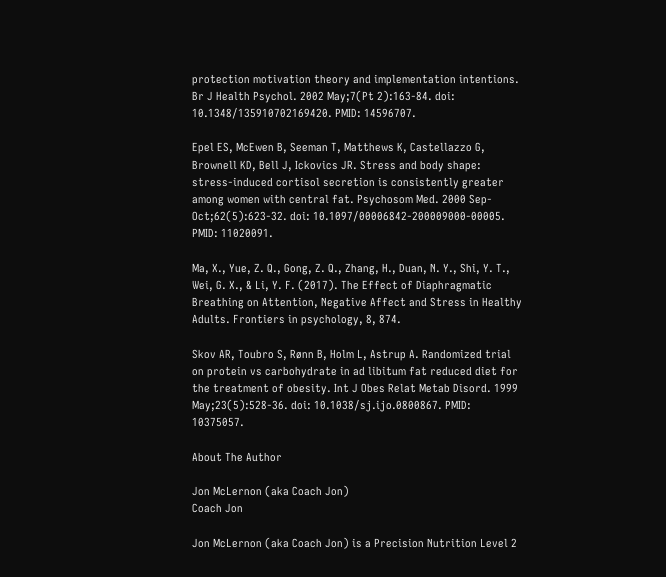protection motivation theory and implementation intentions. Br J Health Psychol. 2002 May;7(Pt 2):163-84. doi: 10.1348/135910702169420. PMID: 14596707.

Epel ES, McEwen B, Seeman T, Matthews K, Castellazzo G, Brownell KD, Bell J, Ickovics JR. Stress and body shape: stress-induced cortisol secretion is consistently greater among women with central fat. Psychosom Med. 2000 Sep-Oct;62(5):623-32. doi: 10.1097/00006842-200009000-00005. PMID: 11020091.

Ma, X., Yue, Z. Q., Gong, Z. Q., Zhang, H., Duan, N. Y., Shi, Y. T., Wei, G. X., & Li, Y. F. (2017). The Effect of Diaphragmatic Breathing on Attention, Negative Affect and Stress in Healthy Adults. Frontiers in psychology, 8, 874.

Skov AR, Toubro S, Rønn B, Holm L, Astrup A. Randomized trial on protein vs carbohydrate in ad libitum fat reduced diet for the treatment of obesity. Int J Obes Relat Metab Disord. 1999 May;23(5):528-36. doi: 10.1038/sj.ijo.0800867. PMID: 10375057.

About The Author

Jon McLernon (aka Coach Jon)
Coach Jon

Jon McLernon (aka Coach Jon) is a Precision Nutrition Level 2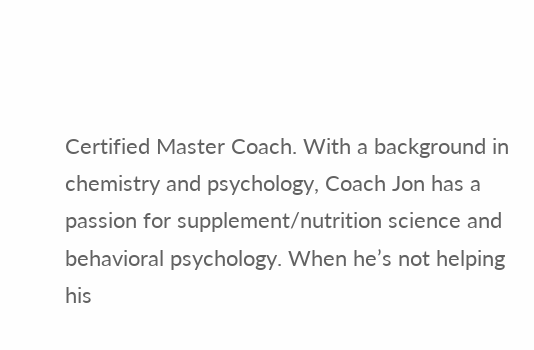Certified Master Coach. With a background in chemistry and psychology, Coach Jon has a passion for supplement/nutrition science and behavioral psychology. When he’s not helping his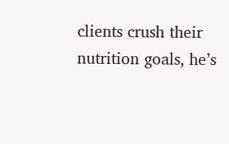clients crush their nutrition goals, he’s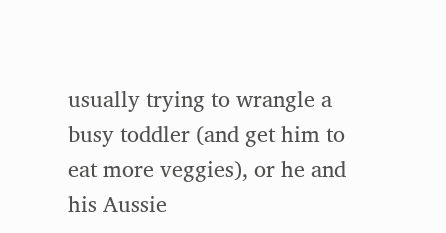usually trying to wrangle a busy toddler (and get him to eat more veggies), or he and his Aussie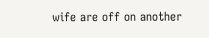wife are off on another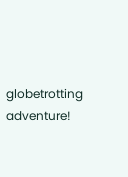globetrotting adventure!